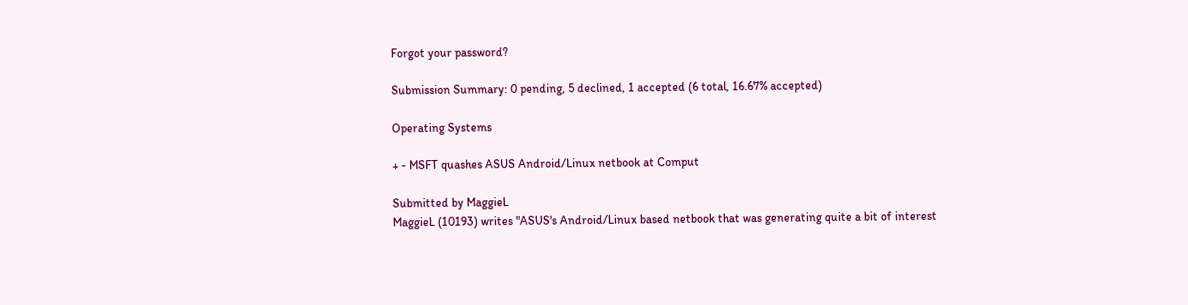Forgot your password?

Submission Summary: 0 pending, 5 declined, 1 accepted (6 total, 16.67% accepted)

Operating Systems

+ - MSFT quashes ASUS Android/Linux netbook at Comput

Submitted by MaggieL
MaggieL (10193) writes "ASUS's Android/Linux based netbook that was generating quite a bit of interest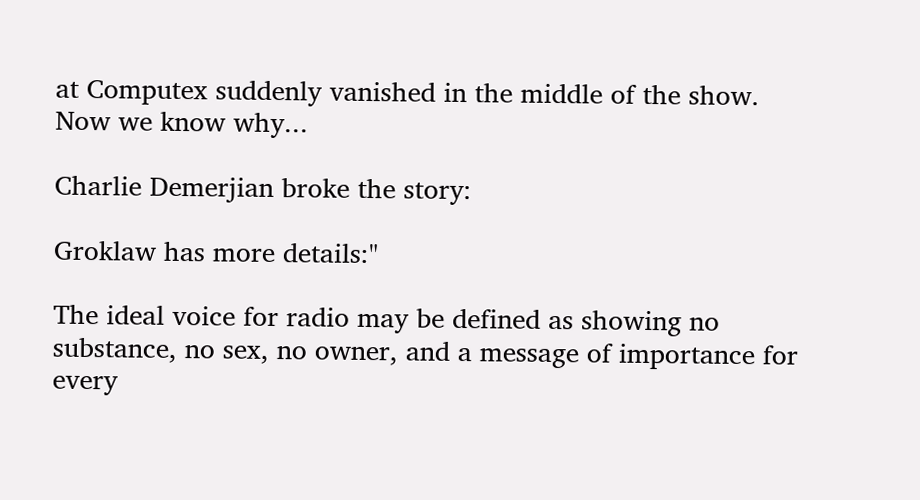at Computex suddenly vanished in the middle of the show. Now we know why...

Charlie Demerjian broke the story:

Groklaw has more details:"

The ideal voice for radio may be defined as showing no substance, no sex, no owner, and a message of importance for every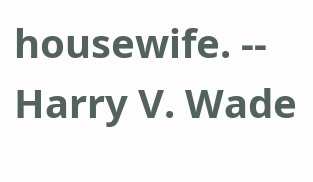housewife. -- Harry V. Wade